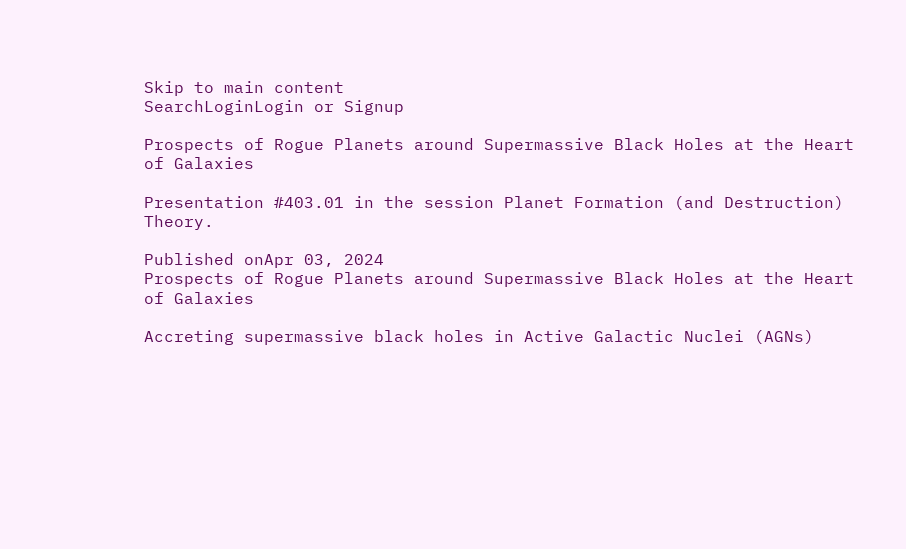Skip to main content
SearchLoginLogin or Signup

Prospects of Rogue Planets around Supermassive Black Holes at the Heart of Galaxies

Presentation #403.01 in the session Planet Formation (and Destruction) Theory.

Published onApr 03, 2024
Prospects of Rogue Planets around Supermassive Black Holes at the Heart of Galaxies

Accreting supermassive black holes in Active Galactic Nuclei (AGNs)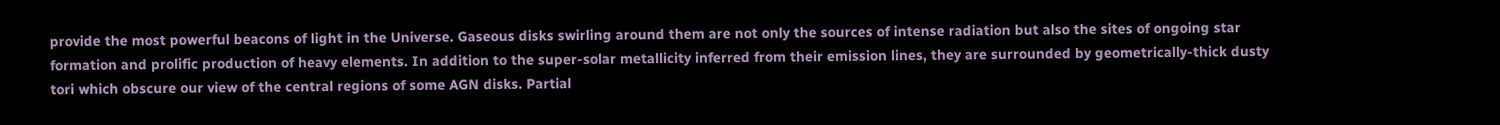provide the most powerful beacons of light in the Universe. Gaseous disks swirling around them are not only the sources of intense radiation but also the sites of ongoing star formation and prolific production of heavy elements. In addition to the super-solar metallicity inferred from their emission lines, they are surrounded by geometrically-thick dusty tori which obscure our view of the central regions of some AGN disks. Partial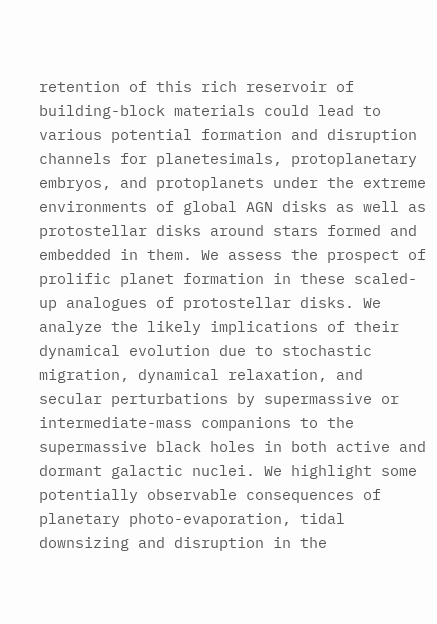retention of this rich reservoir of building-block materials could lead to various potential formation and disruption channels for planetesimals, protoplanetary embryos, and protoplanets under the extreme environments of global AGN disks as well as protostellar disks around stars formed and embedded in them. We assess the prospect of prolific planet formation in these scaled-up analogues of protostellar disks. We analyze the likely implications of their dynamical evolution due to stochastic migration, dynamical relaxation, and secular perturbations by supermassive or intermediate-mass companions to the supermassive black holes in both active and dormant galactic nuclei. We highlight some potentially observable consequences of planetary photo-evaporation, tidal downsizing and disruption in the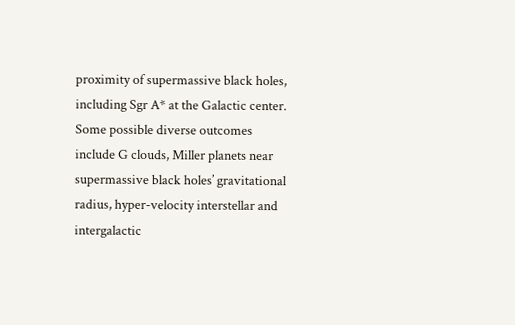proximity of supermassive black holes, including Sgr A* at the Galactic center. Some possible diverse outcomes include G clouds, Miller planets near supermassive black holes’ gravitational radius, hyper-velocity interstellar and intergalactic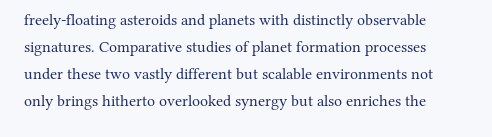freely-floating asteroids and planets with distinctly observable signatures. Comparative studies of planet formation processes under these two vastly different but scalable environments not only brings hitherto overlooked synergy but also enriches the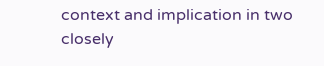context and implication in two closely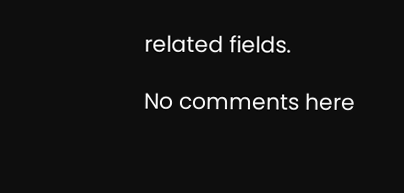related fields.

No comments here